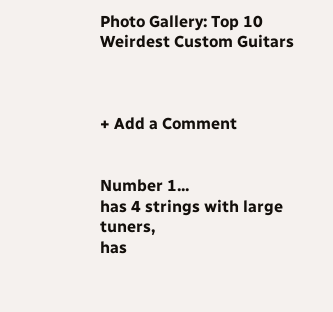Photo Gallery: Top 10 Weirdest Custom Guitars



+ Add a Comment


Number 1...
has 4 strings with large tuners,
has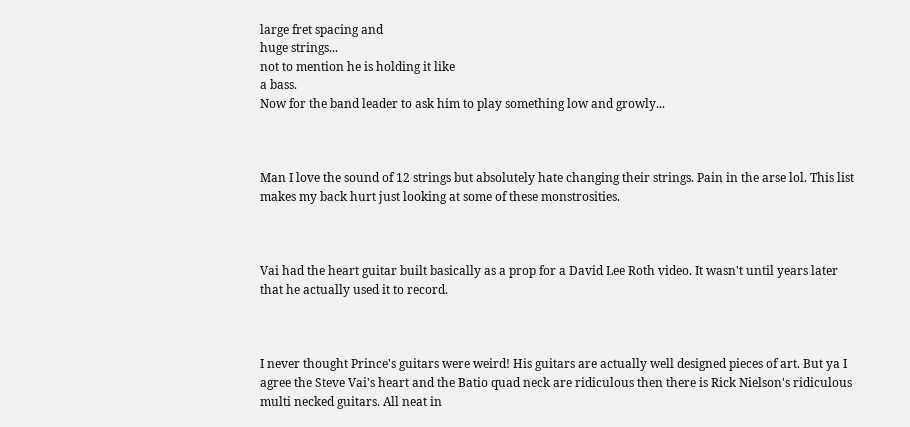large fret spacing and
huge strings...
not to mention he is holding it like
a bass.
Now for the band leader to ask him to play something low and growly...



Man I love the sound of 12 strings but absolutely hate changing their strings. Pain in the arse lol. This list makes my back hurt just looking at some of these monstrosities.



Vai had the heart guitar built basically as a prop for a David Lee Roth video. It wasn't until years later that he actually used it to record.



I never thought Prince's guitars were weird! His guitars are actually well designed pieces of art. But ya I agree the Steve Vai's heart and the Batio quad neck are ridiculous then there is Rick Nielson's ridiculous multi necked guitars. All neat in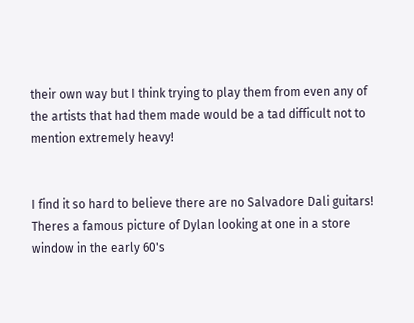their own way but I think trying to play them from even any of the artists that had them made would be a tad difficult not to mention extremely heavy!


I find it so hard to believe there are no Salvadore Dali guitars! Theres a famous picture of Dylan looking at one in a store window in the early 60's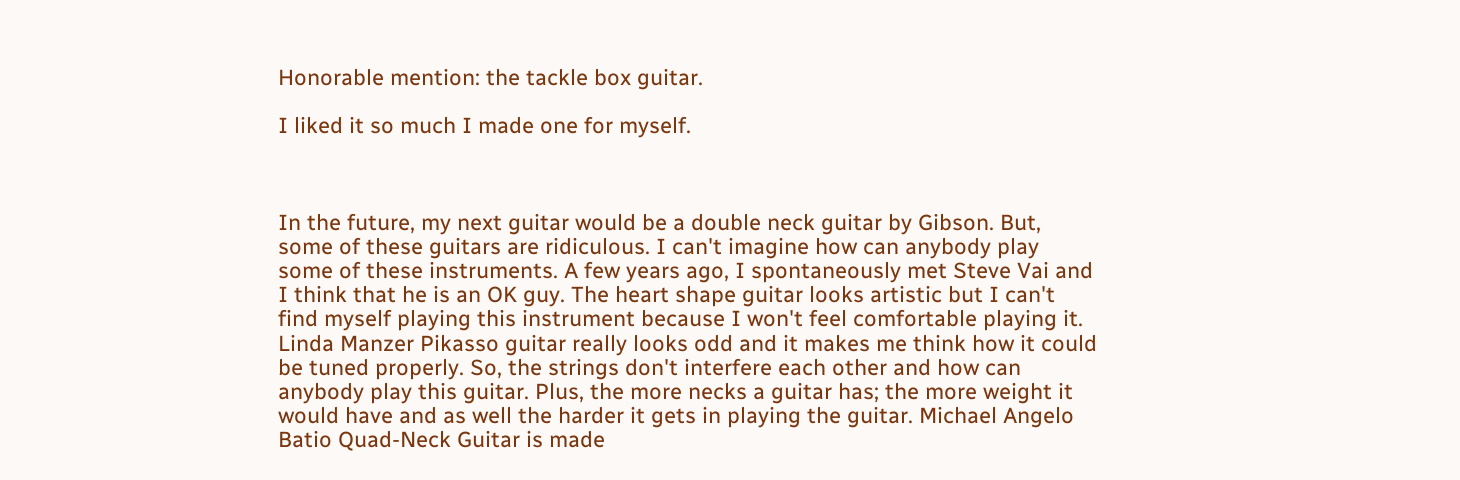Honorable mention: the tackle box guitar.

I liked it so much I made one for myself.



In the future, my next guitar would be a double neck guitar by Gibson. But, some of these guitars are ridiculous. I can't imagine how can anybody play some of these instruments. A few years ago, I spontaneously met Steve Vai and I think that he is an OK guy. The heart shape guitar looks artistic but I can't find myself playing this instrument because I won't feel comfortable playing it. Linda Manzer Pikasso guitar really looks odd and it makes me think how it could be tuned properly. So, the strings don't interfere each other and how can anybody play this guitar. Plus, the more necks a guitar has; the more weight it would have and as well the harder it gets in playing the guitar. Michael Angelo Batio Quad-Neck Guitar is made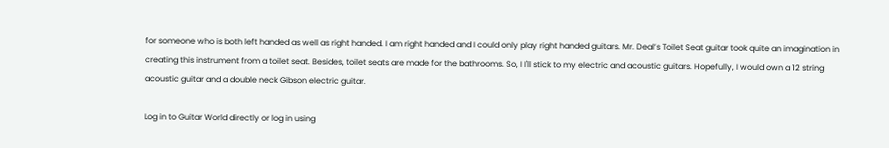for someone who is both left handed as well as right handed. I am right handed and I could only play right handed guitars. Mr. Deal’s Toilet Seat guitar took quite an imagination in creating this instrument from a toilet seat. Besides, toilet seats are made for the bathrooms. So, I I'll stick to my electric and acoustic guitars. Hopefully, I would own a 12 string acoustic guitar and a double neck Gibson electric guitar.

Log in to Guitar World directly or log in using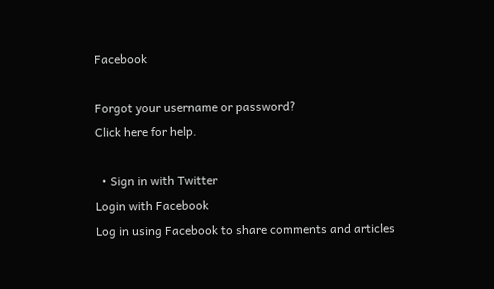Facebook

Forgot your username or password?
Click here for help.

  • Sign in with Twitter
Login with Facebook
Log in using Facebook to share comments and articles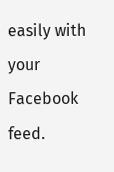easily with your Facebook feed.